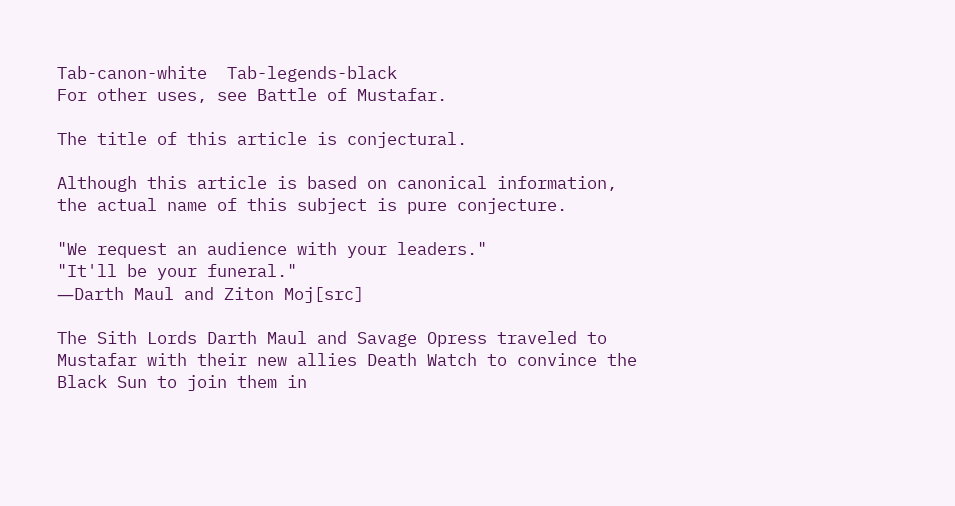Tab-canon-white  Tab-legends-black
For other uses, see Battle of Mustafar.

The title of this article is conjectural.

Although this article is based on canonical information, the actual name of this subject is pure conjecture.

"We request an audience with your leaders."
"It'll be your funeral."
―Darth Maul and Ziton Moj[src]

The Sith Lords Darth Maul and Savage Opress traveled to Mustafar with their new allies Death Watch to convince the Black Sun to join them in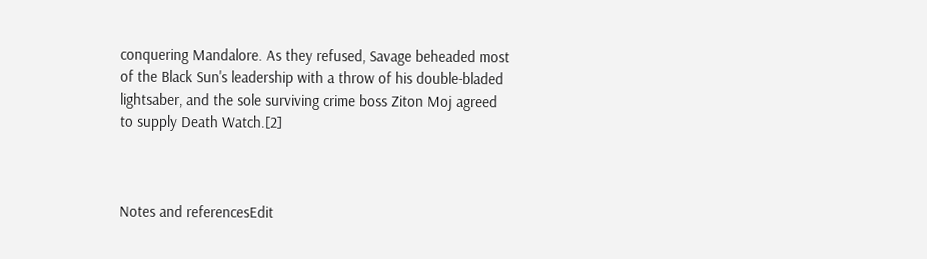conquering Mandalore. As they refused, Savage beheaded most of the Black Sun's leadership with a throw of his double-bladed lightsaber, and the sole surviving crime boss Ziton Moj agreed to supply Death Watch.[2]



Notes and referencesEdit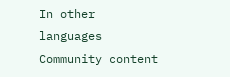In other languages
Community content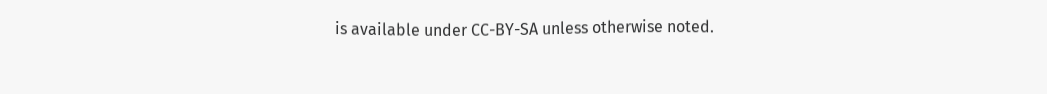is available under CC-BY-SA unless otherwise noted.